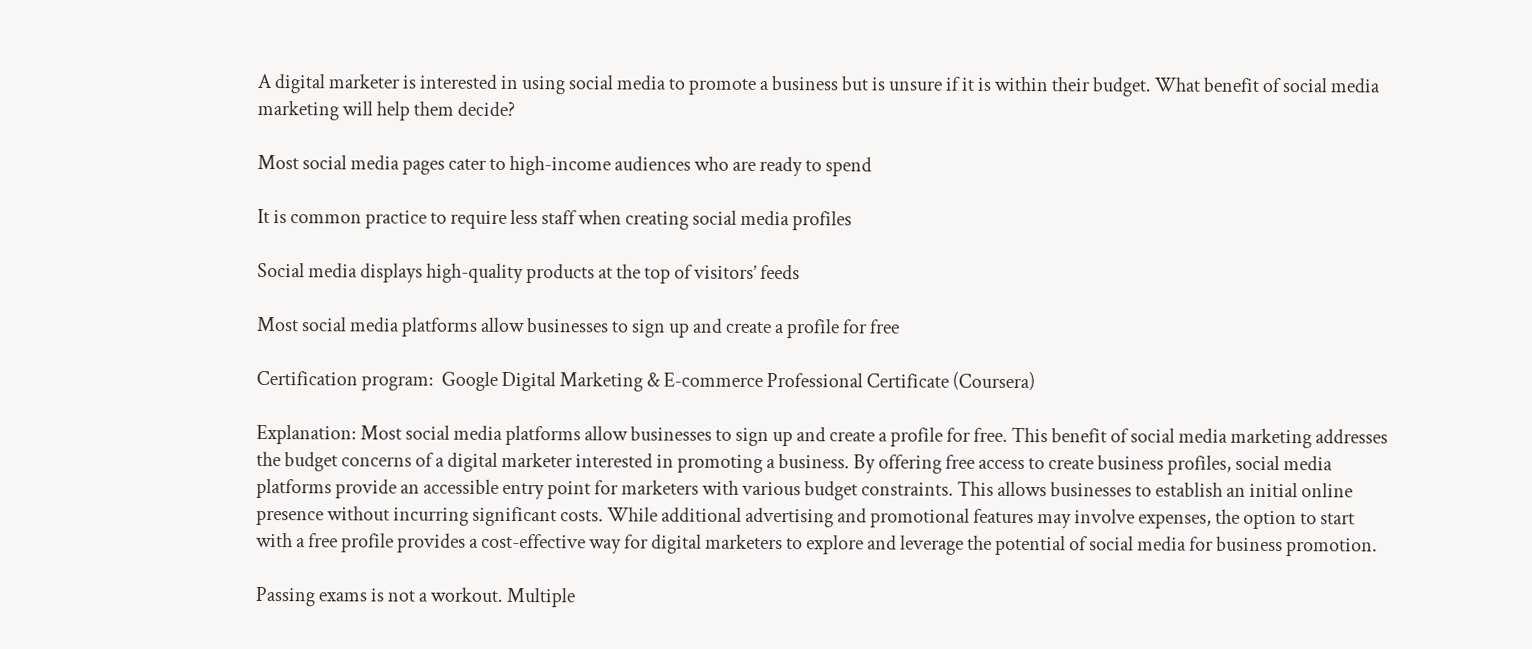A digital marketer is interested in using social media to promote a business but is unsure if it is within their budget. What benefit of social media marketing will help them decide?

Most social media pages cater to high-income audiences who are ready to spend

It is common practice to require less staff when creating social media profiles

Social media displays high-quality products at the top of visitors’ feeds

Most social media platforms allow businesses to sign up and create a profile for free

Certification program:  Google Digital Marketing & E-commerce Professional Certificate (Coursera)

Explanation: Most social media platforms allow businesses to sign up and create a profile for free. This benefit of social media marketing addresses the budget concerns of a digital marketer interested in promoting a business. By offering free access to create business profiles, social media platforms provide an accessible entry point for marketers with various budget constraints. This allows businesses to establish an initial online presence without incurring significant costs. While additional advertising and promotional features may involve expenses, the option to start with a free profile provides a cost-effective way for digital marketers to explore and leverage the potential of social media for business promotion.

Passing exams is not a workout. Multiple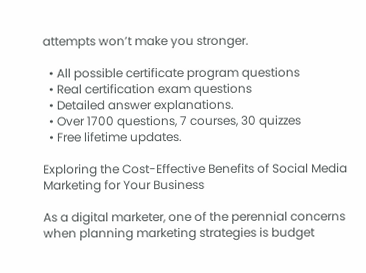attempts won’t make you stronger.

  • All possible certificate program questions
  • Real certification exam questions
  • Detailed answer explanations.
  • Over 1700 questions, 7 courses, 30 quizzes
  • Free lifetime updates.

Exploring the Cost-Effective Benefits of Social Media Marketing for Your Business

As a digital marketer, one of the perennial concerns when planning marketing strategies is budget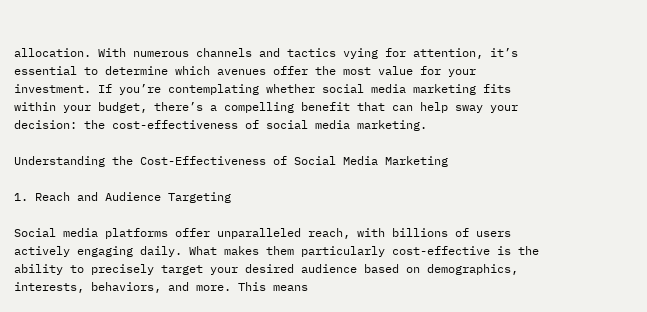allocation. With numerous channels and tactics vying for attention, it’s essential to determine which avenues offer the most value for your investment. If you’re contemplating whether social media marketing fits within your budget, there’s a compelling benefit that can help sway your decision: the cost-effectiveness of social media marketing.

Understanding the Cost-Effectiveness of Social Media Marketing

1. Reach and Audience Targeting

Social media platforms offer unparalleled reach, with billions of users actively engaging daily. What makes them particularly cost-effective is the ability to precisely target your desired audience based on demographics, interests, behaviors, and more. This means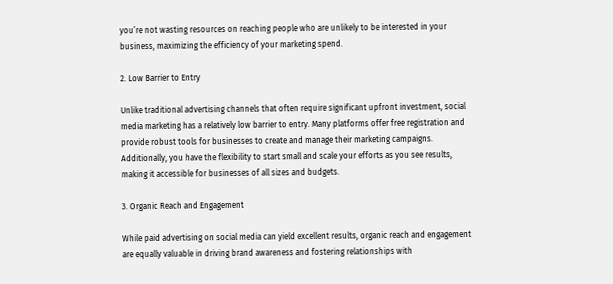you’re not wasting resources on reaching people who are unlikely to be interested in your business, maximizing the efficiency of your marketing spend.

2. Low Barrier to Entry

Unlike traditional advertising channels that often require significant upfront investment, social media marketing has a relatively low barrier to entry. Many platforms offer free registration and provide robust tools for businesses to create and manage their marketing campaigns. Additionally, you have the flexibility to start small and scale your efforts as you see results, making it accessible for businesses of all sizes and budgets.

3. Organic Reach and Engagement

While paid advertising on social media can yield excellent results, organic reach and engagement are equally valuable in driving brand awareness and fostering relationships with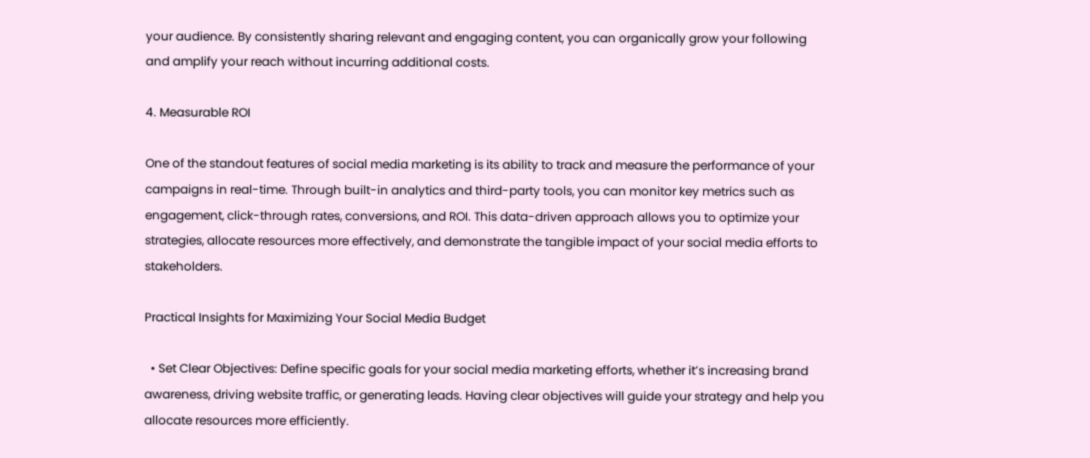your audience. By consistently sharing relevant and engaging content, you can organically grow your following and amplify your reach without incurring additional costs.

4. Measurable ROI

One of the standout features of social media marketing is its ability to track and measure the performance of your campaigns in real-time. Through built-in analytics and third-party tools, you can monitor key metrics such as engagement, click-through rates, conversions, and ROI. This data-driven approach allows you to optimize your strategies, allocate resources more effectively, and demonstrate the tangible impact of your social media efforts to stakeholders.

Practical Insights for Maximizing Your Social Media Budget

  • Set Clear Objectives: Define specific goals for your social media marketing efforts, whether it’s increasing brand awareness, driving website traffic, or generating leads. Having clear objectives will guide your strategy and help you allocate resources more efficiently.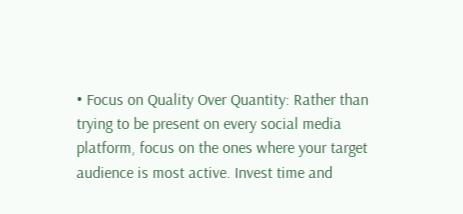• Focus on Quality Over Quantity: Rather than trying to be present on every social media platform, focus on the ones where your target audience is most active. Invest time and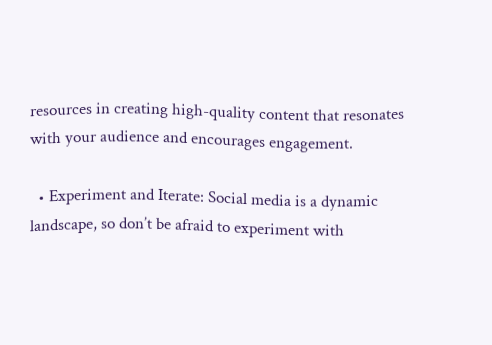resources in creating high-quality content that resonates with your audience and encourages engagement.

  • Experiment and Iterate: Social media is a dynamic landscape, so don’t be afraid to experiment with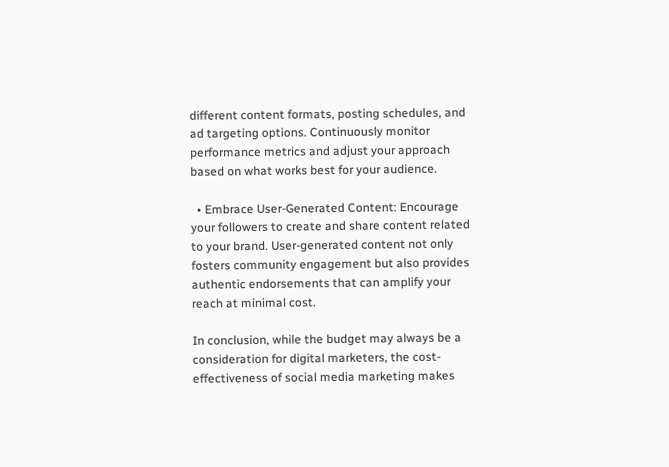different content formats, posting schedules, and ad targeting options. Continuously monitor performance metrics and adjust your approach based on what works best for your audience.

  • Embrace User-Generated Content: Encourage your followers to create and share content related to your brand. User-generated content not only fosters community engagement but also provides authentic endorsements that can amplify your reach at minimal cost.

In conclusion, while the budget may always be a consideration for digital marketers, the cost-effectiveness of social media marketing makes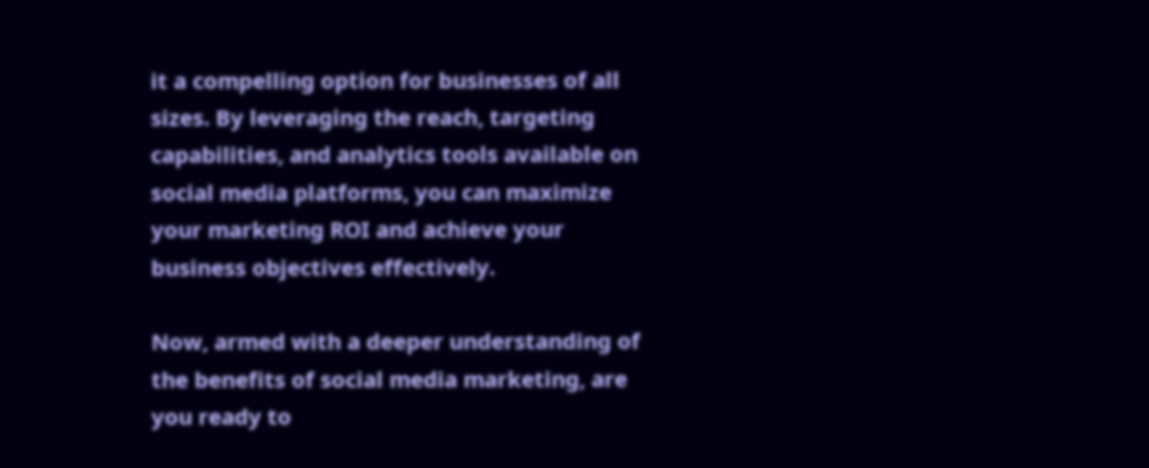it a compelling option for businesses of all sizes. By leveraging the reach, targeting capabilities, and analytics tools available on social media platforms, you can maximize your marketing ROI and achieve your business objectives effectively.

Now, armed with a deeper understanding of the benefits of social media marketing, are you ready to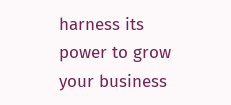harness its power to grow your business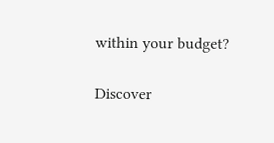within your budget?

Discover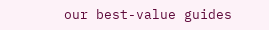our best-value guides